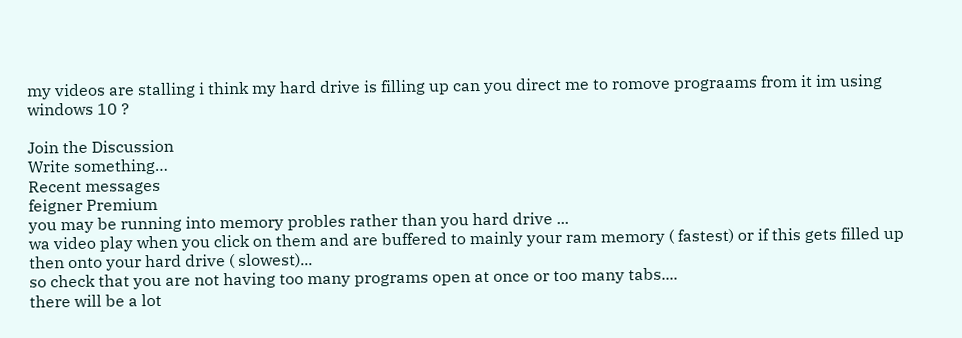my videos are stalling i think my hard drive is filling up can you direct me to romove prograams from it im using windows 10 ?

Join the Discussion
Write something…
Recent messages
feigner Premium
you may be running into memory probles rather than you hard drive ...
wa video play when you click on them and are buffered to mainly your ram memory ( fastest) or if this gets filled up then onto your hard drive ( slowest)...
so check that you are not having too many programs open at once or too many tabs....
there will be a lot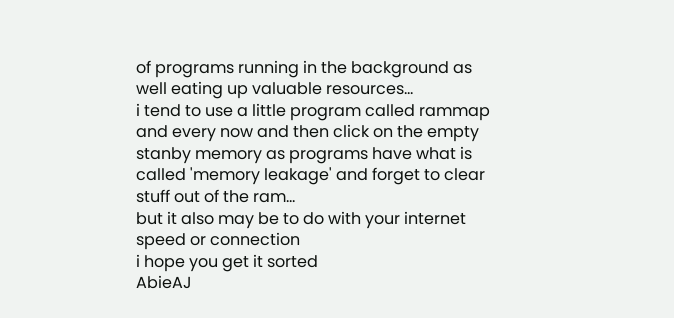of programs running in the background as well eating up valuable resources...
i tend to use a little program called rammap and every now and then click on the empty stanby memory as programs have what is called 'memory leakage' and forget to clear stuff out of the ram...
but it also may be to do with your internet speed or connection
i hope you get it sorted
AbieAJ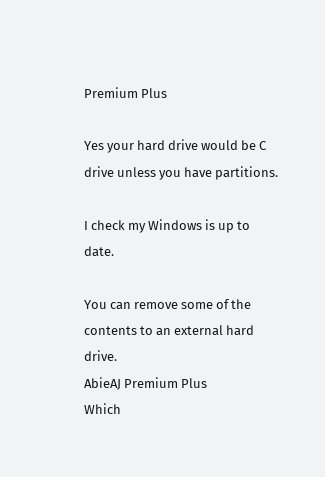Premium Plus

Yes your hard drive would be C drive unless you have partitions.

I check my Windows is up to date.

You can remove some of the contents to an external hard drive.
AbieAJ Premium Plus
Which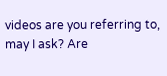videos are you referring to, may I ask? Are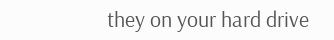they on your hard drive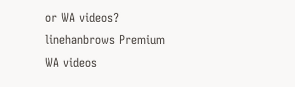or WA videos?
linehanbrows Premium
WA videos